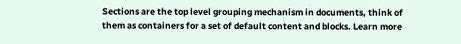Sections are the top level grouping mechanism in documents, think of them as containers for a set of default content and blocks. Learn more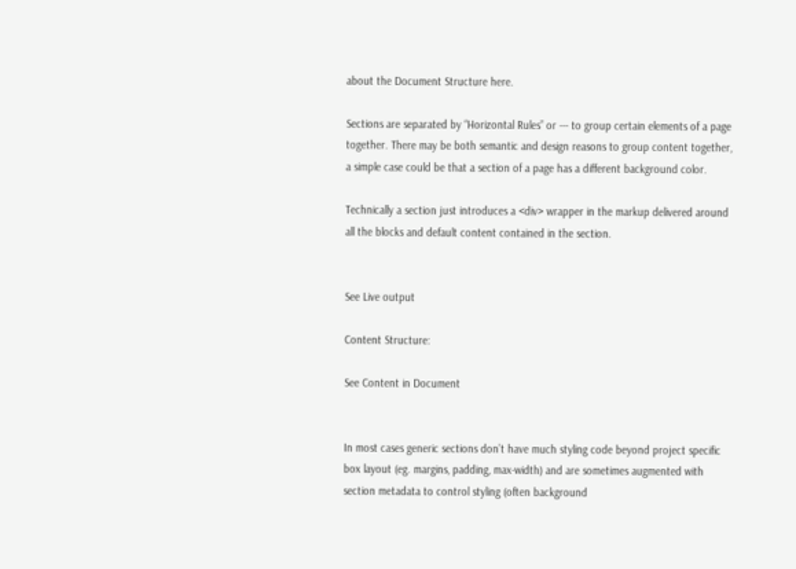about the Document Structure here.

Sections are separated by “Horizontal Rules” or --- to group certain elements of a page together. There may be both semantic and design reasons to group content together, a simple case could be that a section of a page has a different background color.

Technically a section just introduces a <div> wrapper in the markup delivered around all the blocks and default content contained in the section.


See Live output

Content Structure:

See Content in Document


In most cases generic sections don’t have much styling code beyond project specific box layout (eg. margins, padding, max-width) and are sometimes augmented with section metadata to control styling (often background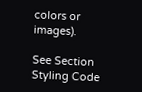colors or images).

See Section Styling Code